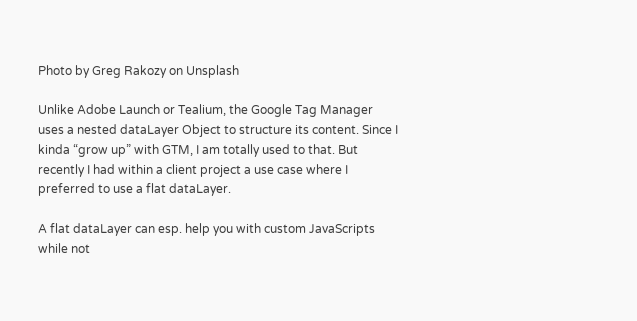Photo by Greg Rakozy on Unsplash

Unlike Adobe Launch or Tealium, the Google Tag Manager uses a nested dataLayer Object to structure its content. Since I kinda “grow up” with GTM, I am totally used to that. But recently I had within a client project a use case where I preferred to use a flat dataLayer.

A flat dataLayer can esp. help you with custom JavaScripts while not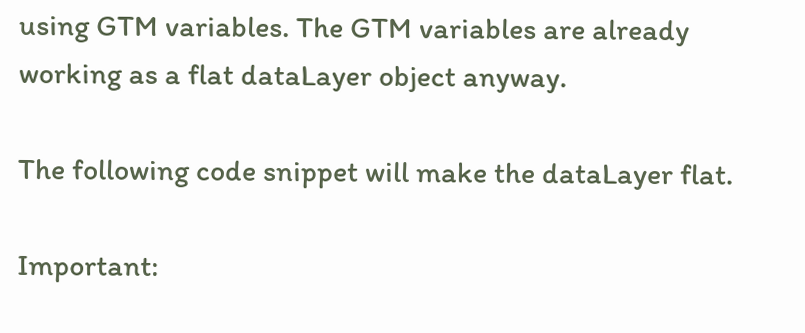using GTM variables. The GTM variables are already working as a flat dataLayer object anyway.

The following code snippet will make the dataLayer flat.

Important: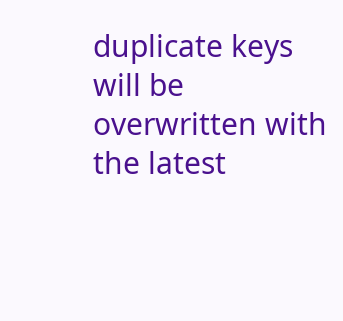duplicate keys will be overwritten with the latest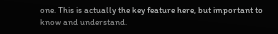one. This is actually the key feature here, but important to know and understand.